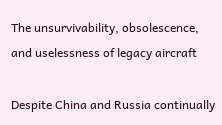The unsurvivability, obsolescence, and uselessness of legacy aircraft

Despite China and Russia continually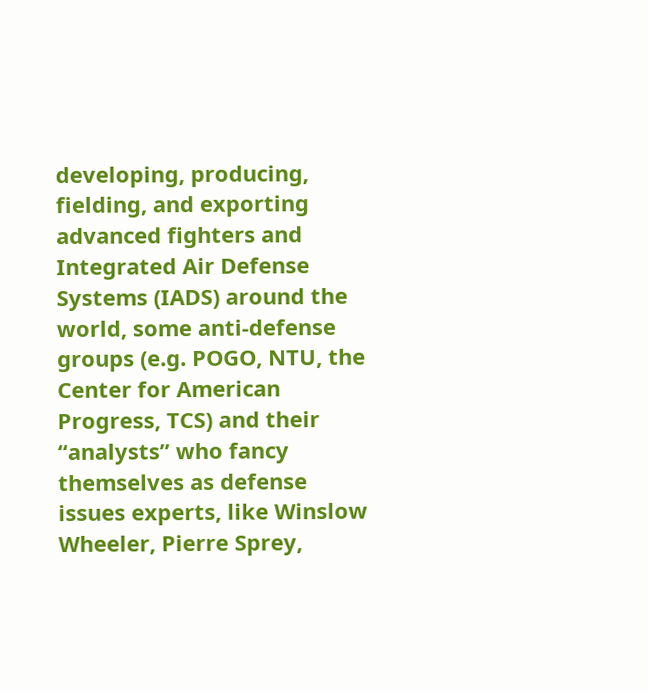developing, producing, fielding, and exporting advanced fighters and Integrated Air Defense Systems (IADS) around the world, some anti-defense groups (e.g. POGO, NTU, the Center for American Progress, TCS) and their “analysts” who fancy themselves as defense issues experts, like Winslow Wheeler, Pierre Sprey,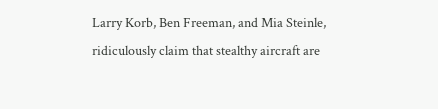Larry Korb, Ben Freeman, and Mia Steinle, ridiculously claim that stealthy aircraft are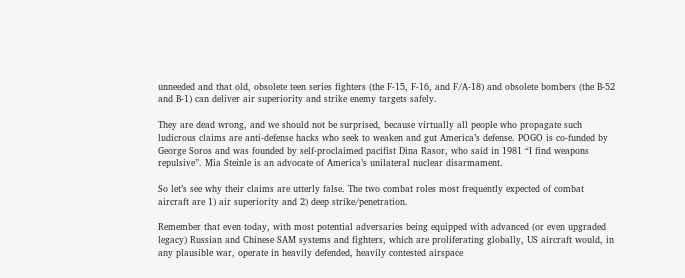unneeded and that old, obsolete teen series fighters (the F-15, F-16, and F/A-18) and obsolete bombers (the B-52 and B-1) can deliver air superiority and strike enemy targets safely.

They are dead wrong, and we should not be surprised, because virtually all people who propagate such ludicrous claims are anti-defense hacks who seek to weaken and gut America’s defense. POGO is co-funded by George Soros and was founded by self-proclaimed pacifist Dina Rasor, who said in 1981 “I find weapons repulsive”. Mia Steinle is an advocate of America’s unilateral nuclear disarmament.

So let’s see why their claims are utterly false. The two combat roles most frequently expected of combat aircraft are 1) air superiority and 2) deep strike/penetration.

Remember that even today, with most potential adversaries being equipped with advanced (or even upgraded legacy) Russian and Chinese SAM systems and fighters, which are proliferating globally, US aircraft would, in any plausible war, operate in heavily defended, heavily contested airspace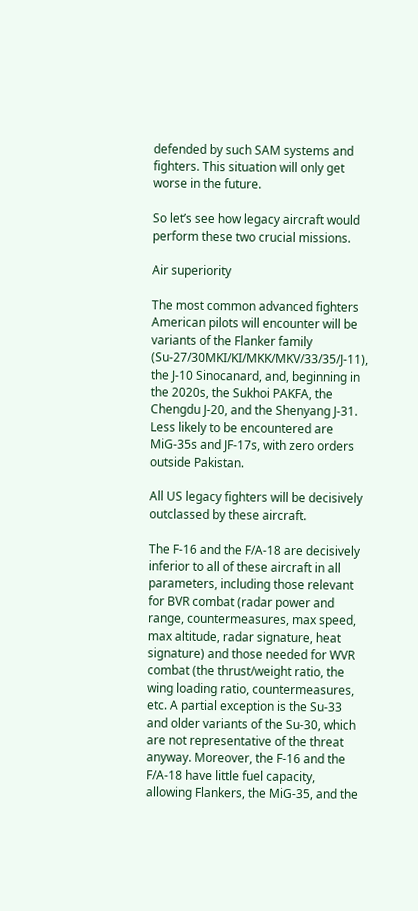defended by such SAM systems and fighters. This situation will only get worse in the future.

So let’s see how legacy aircraft would perform these two crucial missions.

Air superiority

The most common advanced fighters American pilots will encounter will be variants of the Flanker family (Su-27/30MKI/KI/MKK/MKV/33/35/J-11), the J-10 Sinocanard, and, beginning in the 2020s, the Sukhoi PAKFA, the Chengdu J-20, and the Shenyang J-31. Less likely to be encountered are MiG-35s and JF-17s, with zero orders outside Pakistan.

All US legacy fighters will be decisively outclassed by these aircraft.

The F-16 and the F/A-18 are decisively inferior to all of these aircraft in all parameters, including those relevant for BVR combat (radar power and range, countermeasures, max speed, max altitude, radar signature, heat signature) and those needed for WVR combat (the thrust/weight ratio, the wing loading ratio, countermeasures, etc. A partial exception is the Su-33 and older variants of the Su-30, which are not representative of the threat anyway. Moreover, the F-16 and the F/A-18 have little fuel capacity, allowing Flankers, the MiG-35, and the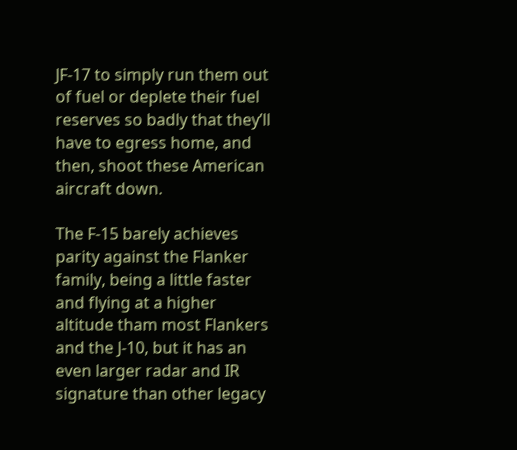JF-17 to simply run them out of fuel or deplete their fuel reserves so badly that they’ll have to egress home, and then, shoot these American aircraft down.

The F-15 barely achieves parity against the Flanker family, being a little faster and flying at a higher altitude tham most Flankers and the J-10, but it has an even larger radar and IR signature than other legacy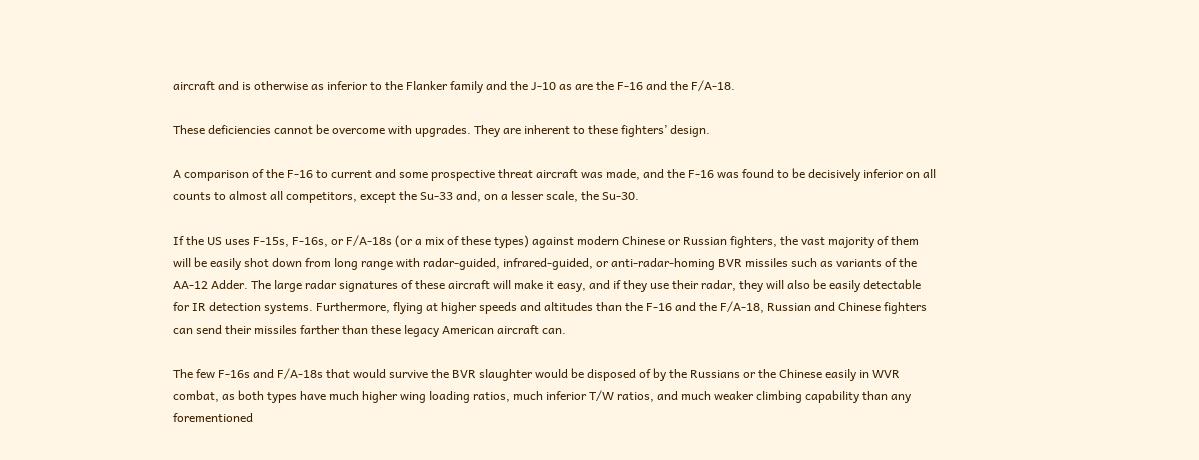aircraft and is otherwise as inferior to the Flanker family and the J-10 as are the F-16 and the F/A-18.

These deficiencies cannot be overcome with upgrades. They are inherent to these fighters’ design.

A comparison of the F-16 to current and some prospective threat aircraft was made, and the F-16 was found to be decisively inferior on all counts to almost all competitors, except the Su-33 and, on a lesser scale, the Su-30.

If the US uses F-15s, F-16s, or F/A-18s (or a mix of these types) against modern Chinese or Russian fighters, the vast majority of them will be easily shot down from long range with radar-guided, infrared-guided, or anti-radar-homing BVR missiles such as variants of the AA-12 Adder. The large radar signatures of these aircraft will make it easy, and if they use their radar, they will also be easily detectable for IR detection systems. Furthermore, flying at higher speeds and altitudes than the F-16 and the F/A-18, Russian and Chinese fighters can send their missiles farther than these legacy American aircraft can.

The few F-16s and F/A-18s that would survive the BVR slaughter would be disposed of by the Russians or the Chinese easily in WVR combat, as both types have much higher wing loading ratios, much inferior T/W ratios, and much weaker climbing capability than any forementioned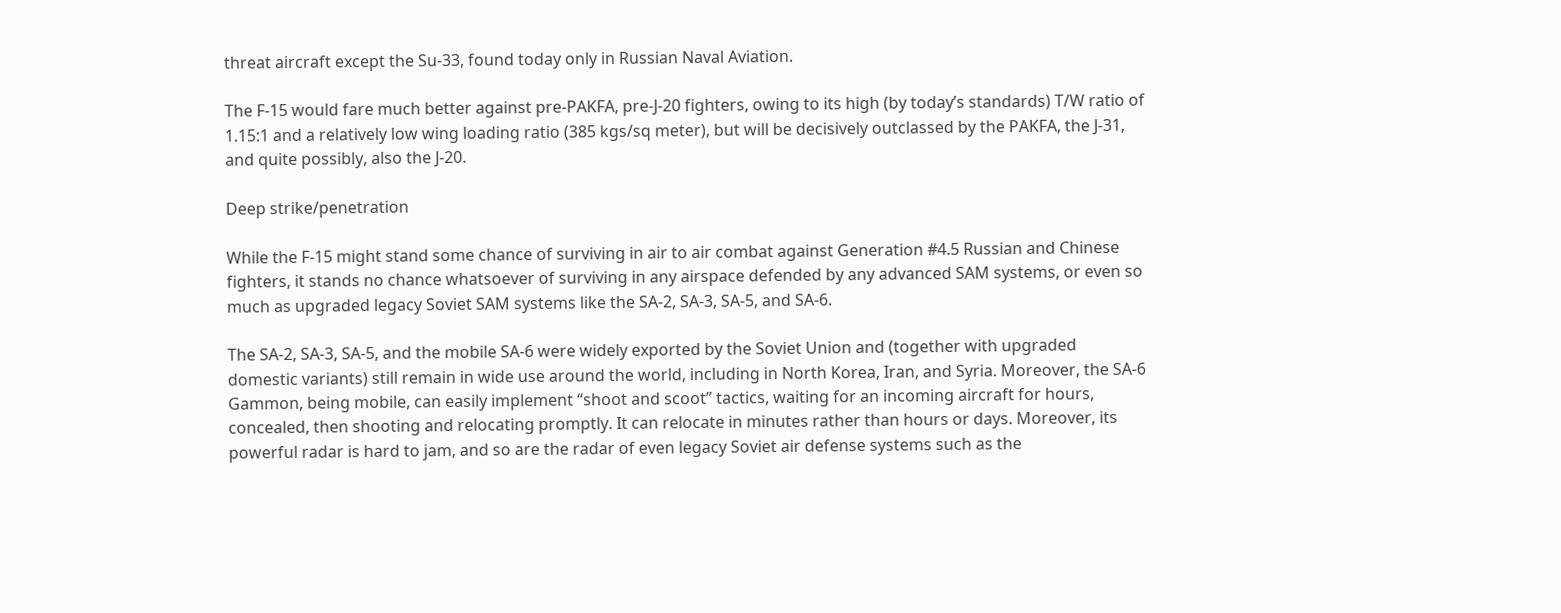threat aircraft except the Su-33, found today only in Russian Naval Aviation.

The F-15 would fare much better against pre-PAKFA, pre-J-20 fighters, owing to its high (by today’s standards) T/W ratio of 1.15:1 and a relatively low wing loading ratio (385 kgs/sq meter), but will be decisively outclassed by the PAKFA, the J-31, and quite possibly, also the J-20.

Deep strike/penetration

While the F-15 might stand some chance of surviving in air to air combat against Generation #4.5 Russian and Chinese fighters, it stands no chance whatsoever of surviving in any airspace defended by any advanced SAM systems, or even so much as upgraded legacy Soviet SAM systems like the SA-2, SA-3, SA-5, and SA-6.

The SA-2, SA-3, SA-5, and the mobile SA-6 were widely exported by the Soviet Union and (together with upgraded domestic variants) still remain in wide use around the world, including in North Korea, Iran, and Syria. Moreover, the SA-6 Gammon, being mobile, can easily implement “shoot and scoot” tactics, waiting for an incoming aircraft for hours, concealed, then shooting and relocating promptly. It can relocate in minutes rather than hours or days. Moreover, its powerful radar is hard to jam, and so are the radar of even legacy Soviet air defense systems such as the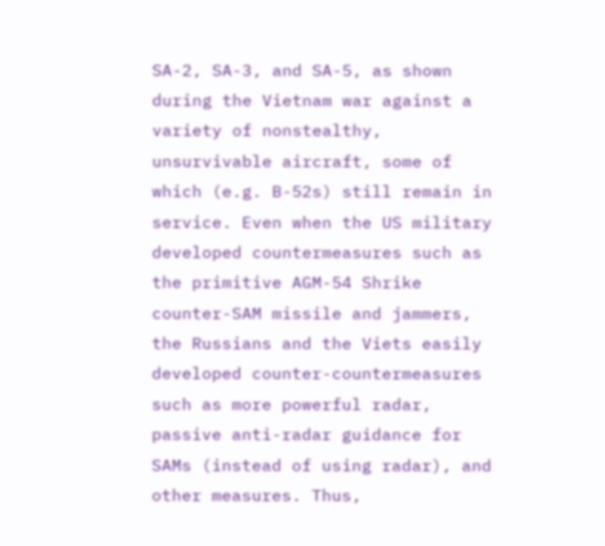SA-2, SA-3, and SA-5, as shown during the Vietnam war against a variety of nonstealthy, unsurvivable aircraft, some of which (e.g. B-52s) still remain in service. Even when the US military developed countermeasures such as the primitive AGM-54 Shrike counter-SAM missile and jammers, the Russians and the Viets easily developed counter-countermeasures such as more powerful radar, passive anti-radar guidance for SAMs (instead of using radar), and other measures. Thus,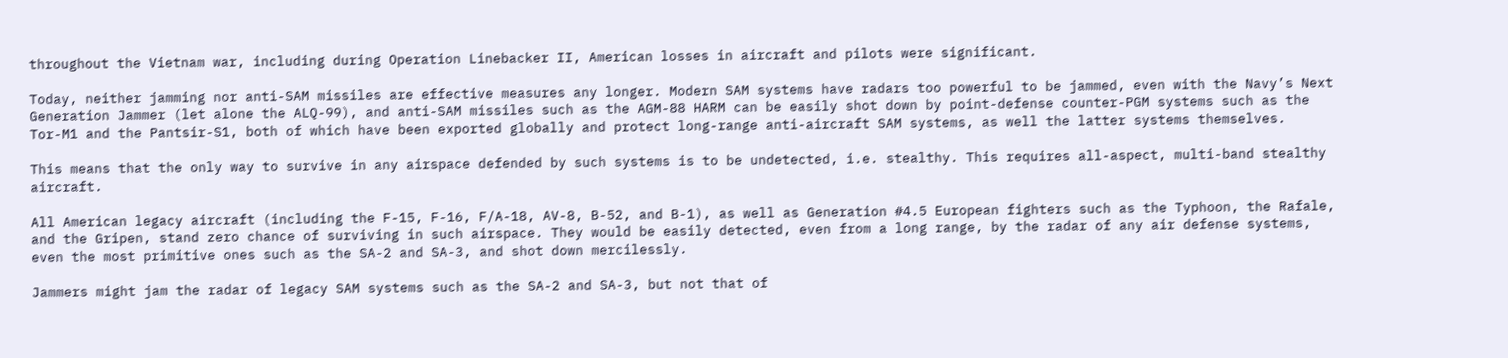throughout the Vietnam war, including during Operation Linebacker II, American losses in aircraft and pilots were significant.

Today, neither jamming nor anti-SAM missiles are effective measures any longer. Modern SAM systems have radars too powerful to be jammed, even with the Navy’s Next Generation Jammer (let alone the ALQ-99), and anti-SAM missiles such as the AGM-88 HARM can be easily shot down by point-defense counter-PGM systems such as the Tor-M1 and the Pantsir-S1, both of which have been exported globally and protect long-range anti-aircraft SAM systems, as well the latter systems themselves.

This means that the only way to survive in any airspace defended by such systems is to be undetected, i.e. stealthy. This requires all-aspect, multi-band stealthy aircraft.

All American legacy aircraft (including the F-15, F-16, F/A-18, AV-8, B-52, and B-1), as well as Generation #4.5 European fighters such as the Typhoon, the Rafale, and the Gripen, stand zero chance of surviving in such airspace. They would be easily detected, even from a long range, by the radar of any air defense systems, even the most primitive ones such as the SA-2 and SA-3, and shot down mercilessly.

Jammers might jam the radar of legacy SAM systems such as the SA-2 and SA-3, but not that of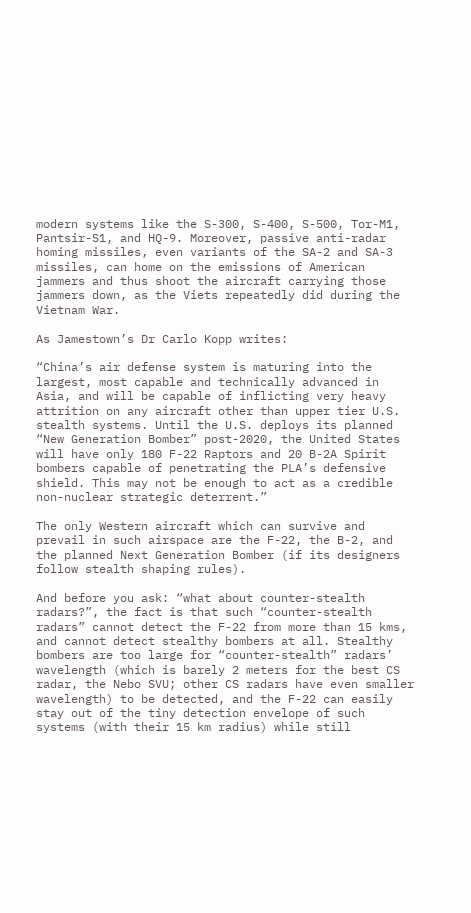modern systems like the S-300, S-400, S-500, Tor-M1, Pantsir-S1, and HQ-9. Moreover, passive anti-radar homing missiles, even variants of the SA-2 and SA-3 missiles, can home on the emissions of American jammers and thus shoot the aircraft carrying those jammers down, as the Viets repeatedly did during the Vietnam War.

As Jamestown’s Dr Carlo Kopp writes:

“China’s air defense system is maturing into the largest, most capable and technically advanced in Asia, and will be capable of inflicting very heavy attrition on any aircraft other than upper tier U.S. stealth systems. Until the U.S. deploys its planned “New Generation Bomber” post-2020, the United States will have only 180 F-22 Raptors and 20 B-2A Spirit bombers capable of penetrating the PLA’s defensive shield. This may not be enough to act as a credible non-nuclear strategic deterrent.”

The only Western aircraft which can survive and prevail in such airspace are the F-22, the B-2, and the planned Next Generation Bomber (if its designers follow stealth shaping rules).

And before you ask: “what about counter-stealth radars?”, the fact is that such “counter-stealth radars” cannot detect the F-22 from more than 15 kms, and cannot detect stealthy bombers at all. Stealthy bombers are too large for “counter-stealth” radars’ wavelength (which is barely 2 meters for the best CS radar, the Nebo SVU; other CS radars have even smaller wavelength) to be detected, and the F-22 can easily stay out of the tiny detection envelope of such systems (with their 15 km radius) while still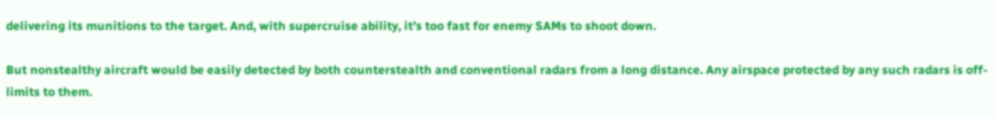delivering its munitions to the target. And, with supercruise ability, it’s too fast for enemy SAMs to shoot down.

But nonstealthy aircraft would be easily detected by both counterstealth and conventional radars from a long distance. Any airspace protected by any such radars is off-limits to them.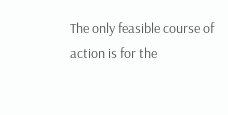The only feasible course of action is for the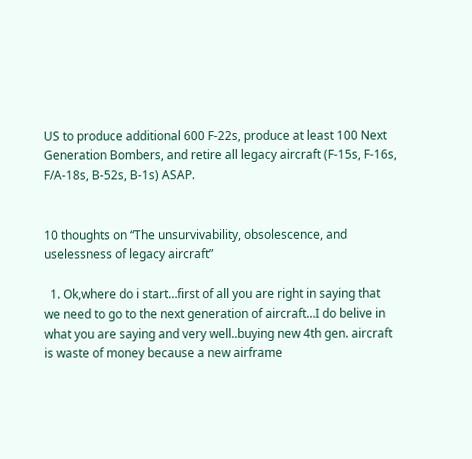US to produce additional 600 F-22s, produce at least 100 Next Generation Bombers, and retire all legacy aircraft (F-15s, F-16s, F/A-18s, B-52s, B-1s) ASAP.


10 thoughts on “The unsurvivability, obsolescence, and uselessness of legacy aircraft”

  1. Ok,where do i start…first of all you are right in saying that we need to go to the next generation of aircraft…I do belive in what you are saying and very well..buying new 4th gen. aircraft is waste of money because a new airframe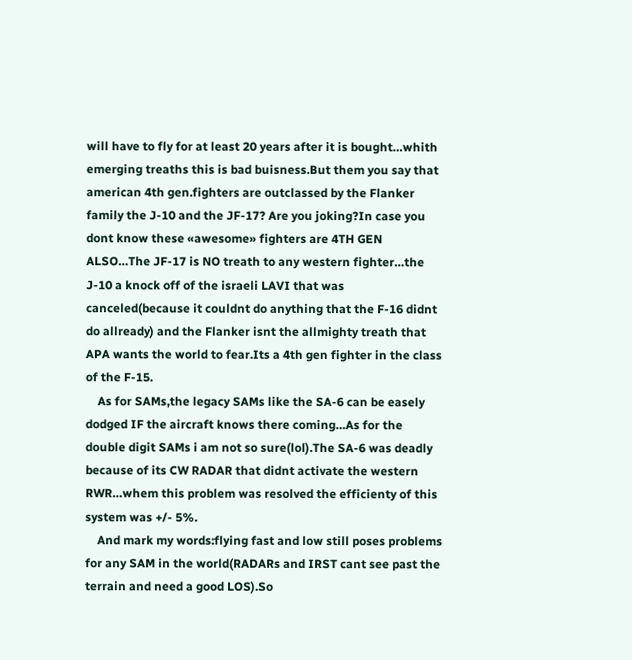will have to fly for at least 20 years after it is bought…whith emerging treaths this is bad buisness.But them you say that american 4th gen.fighters are outclassed by the Flanker family the J-10 and the JF-17? Are you joking?In case you dont know these «awesome» fighters are 4TH GEN ALSO…The JF-17 is NO treath to any western fighter…the J-10 a knock off of the israeli LAVI that was canceled(because it couldnt do anything that the F-16 didnt do allready) and the Flanker isnt the allmighty treath that APA wants the world to fear.Its a 4th gen fighter in the class of the F-15.
    As for SAMs,the legacy SAMs like the SA-6 can be easely dodged IF the aircraft knows there coming…As for the double digit SAMs i am not so sure(lol).The SA-6 was deadly because of its CW RADAR that didnt activate the western RWR…whem this problem was resolved the efficienty of this system was +/- 5%.
    And mark my words:flying fast and low still poses problems for any SAM in the world(RADARs and IRST cant see past the terrain and need a good LOS).So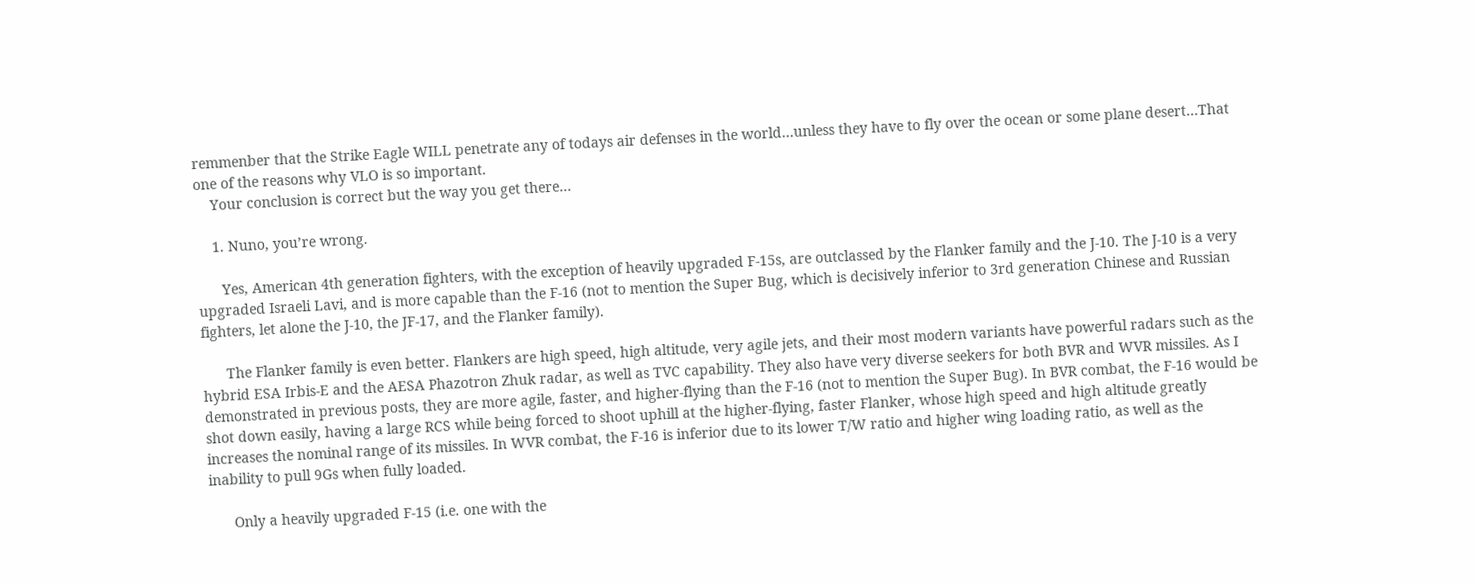remmenber that the Strike Eagle WILL penetrate any of todays air defenses in the world…unless they have to fly over the ocean or some plane desert…That one of the reasons why VLO is so important.
    Your conclusion is correct but the way you get there…

    1. Nuno, you’re wrong.

      Yes, American 4th generation fighters, with the exception of heavily upgraded F-15s, are outclassed by the Flanker family and the J-10. The J-10 is a very upgraded Israeli Lavi, and is more capable than the F-16 (not to mention the Super Bug, which is decisively inferior to 3rd generation Chinese and Russian fighters, let alone the J-10, the JF-17, and the Flanker family).

      The Flanker family is even better. Flankers are high speed, high altitude, very agile jets, and their most modern variants have powerful radars such as the hybrid ESA Irbis-E and the AESA Phazotron Zhuk radar, as well as TVC capability. They also have very diverse seekers for both BVR and WVR missiles. As I demonstrated in previous posts, they are more agile, faster, and higher-flying than the F-16 (not to mention the Super Bug). In BVR combat, the F-16 would be shot down easily, having a large RCS while being forced to shoot uphill at the higher-flying, faster Flanker, whose high speed and high altitude greatly increases the nominal range of its missiles. In WVR combat, the F-16 is inferior due to its lower T/W ratio and higher wing loading ratio, as well as the inability to pull 9Gs when fully loaded.

      Only a heavily upgraded F-15 (i.e. one with the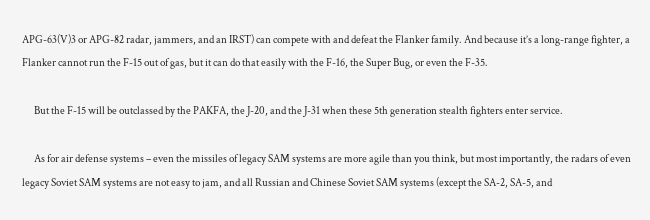APG-63(V)3 or APG-82 radar, jammers, and an IRST) can compete with and defeat the Flanker family. And because it’s a long-range fighter, a Flanker cannot run the F-15 out of gas, but it can do that easily with the F-16, the Super Bug, or even the F-35.

      But the F-15 will be outclassed by the PAKFA, the J-20, and the J-31 when these 5th generation stealth fighters enter service.

      As for air defense systems – even the missiles of legacy SAM systems are more agile than you think, but most importantly, the radars of even legacy Soviet SAM systems are not easy to jam, and all Russian and Chinese Soviet SAM systems (except the SA-2, SA-5, and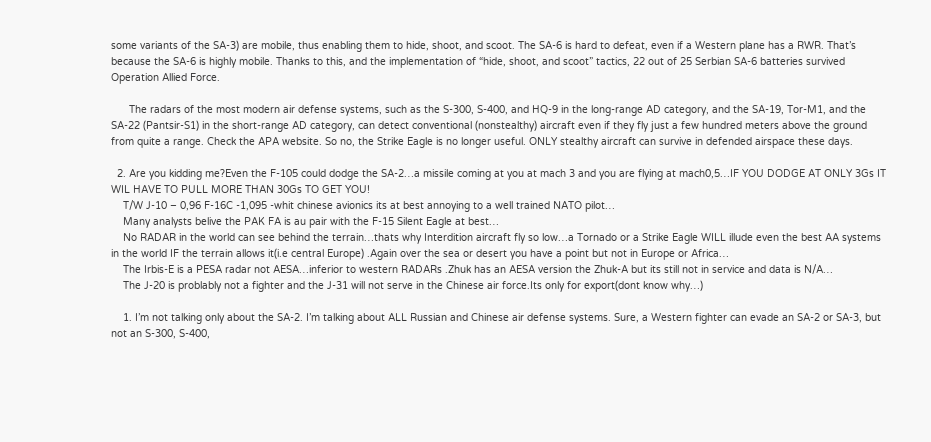some variants of the SA-3) are mobile, thus enabling them to hide, shoot, and scoot. The SA-6 is hard to defeat, even if a Western plane has a RWR. That’s because the SA-6 is highly mobile. Thanks to this, and the implementation of “hide, shoot, and scoot” tactics, 22 out of 25 Serbian SA-6 batteries survived Operation Allied Force.

      The radars of the most modern air defense systems, such as the S-300, S-400, and HQ-9 in the long-range AD category, and the SA-19, Tor-M1, and the SA-22 (Pantsir-S1) in the short-range AD category, can detect conventional (nonstealthy) aircraft even if they fly just a few hundred meters above the ground from quite a range. Check the APA website. So no, the Strike Eagle is no longer useful. ONLY stealthy aircraft can survive in defended airspace these days.

  2. Are you kidding me?Even the F-105 could dodge the SA-2…a missile coming at you at mach 3 and you are flying at mach0,5…IF YOU DODGE AT ONLY 3Gs IT WIL HAVE TO PULL MORE THAN 30Gs TO GET YOU!
    T/W J-10 – 0,96 F-16C -1,095 -whit chinese avionics its at best annoying to a well trained NATO pilot…
    Many analysts belive the PAK FA is au pair with the F-15 Silent Eagle at best…
    No RADAR in the world can see behind the terrain…thats why Interdition aircraft fly so low…a Tornado or a Strike Eagle WILL illude even the best AA systems in the world IF the terrain allows it(i.e central Europe) .Again over the sea or desert you have a point but not in Europe or Africa…
    The Irbis-E is a PESA radar not AESA…inferior to western RADARs .Zhuk has an AESA version the Zhuk-A but its still not in service and data is N/A…
    The J-20 is problably not a fighter and the J-31 will not serve in the Chinese air force.Its only for export(dont know why…)

    1. I’m not talking only about the SA-2. I’m talking about ALL Russian and Chinese air defense systems. Sure, a Western fighter can evade an SA-2 or SA-3, but not an S-300, S-400,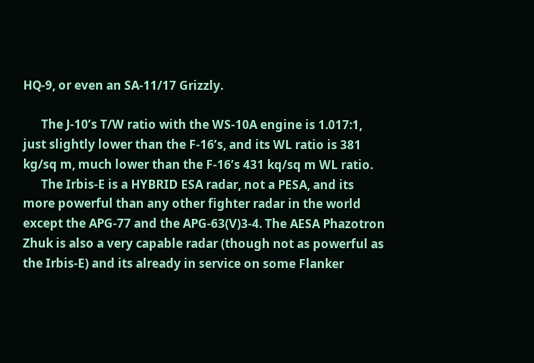HQ-9, or even an SA-11/17 Grizzly.

      The J-10’s T/W ratio with the WS-10A engine is 1.017:1, just slightly lower than the F-16’s, and its WL ratio is 381 kg/sq m, much lower than the F-16’s 431 kq/sq m WL ratio.
      The Irbis-E is a HYBRID ESA radar, not a PESA, and its more powerful than any other fighter radar in the world except the APG-77 and the APG-63(V)3-4. The AESA Phazotron Zhuk is also a very capable radar (though not as powerful as the Irbis-E) and its already in service on some Flanker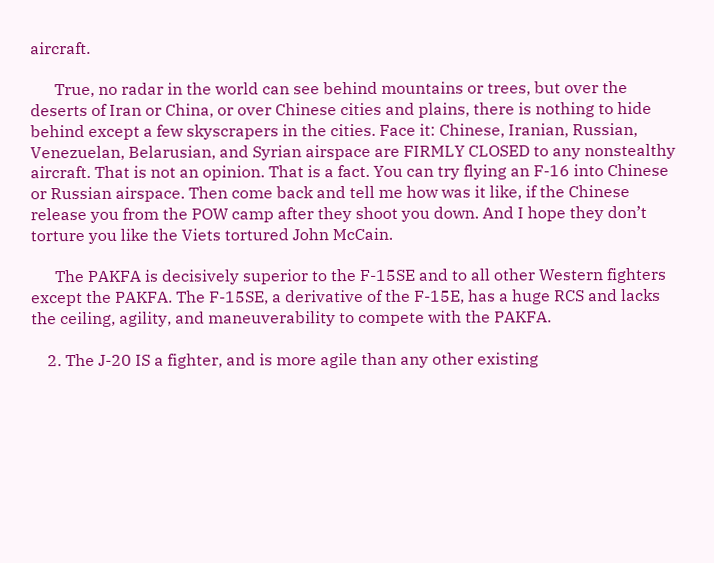aircraft.

      True, no radar in the world can see behind mountains or trees, but over the deserts of Iran or China, or over Chinese cities and plains, there is nothing to hide behind except a few skyscrapers in the cities. Face it: Chinese, Iranian, Russian, Venezuelan, Belarusian, and Syrian airspace are FIRMLY CLOSED to any nonstealthy aircraft. That is not an opinion. That is a fact. You can try flying an F-16 into Chinese or Russian airspace. Then come back and tell me how was it like, if the Chinese release you from the POW camp after they shoot you down. And I hope they don’t torture you like the Viets tortured John McCain.

      The PAKFA is decisively superior to the F-15SE and to all other Western fighters except the PAKFA. The F-15SE, a derivative of the F-15E, has a huge RCS and lacks the ceiling, agility, and maneuverability to compete with the PAKFA.

    2. The J-20 IS a fighter, and is more agile than any other existing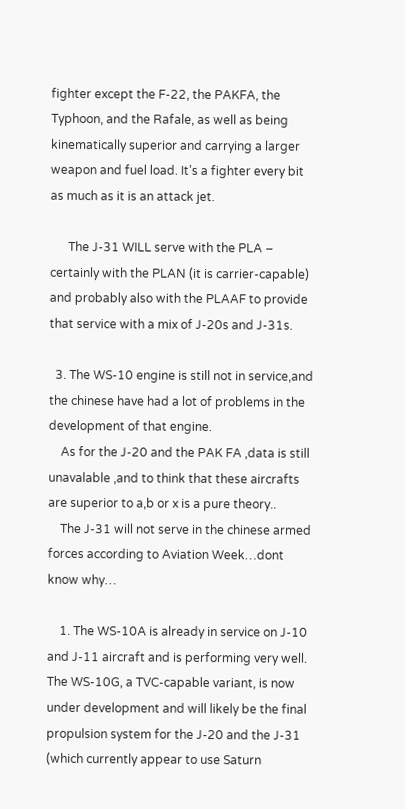fighter except the F-22, the PAKFA, the Typhoon, and the Rafale, as well as being kinematically superior and carrying a larger weapon and fuel load. It’s a fighter every bit as much as it is an attack jet.

      The J-31 WILL serve with the PLA – certainly with the PLAN (it is carrier-capable) and probably also with the PLAAF to provide that service with a mix of J-20s and J-31s.

  3. The WS-10 engine is still not in service,and the chinese have had a lot of problems in the development of that engine.
    As for the J-20 and the PAK FA ,data is still unavalable ,and to think that these aircrafts are superior to a,b or x is a pure theory..
    The J-31 will not serve in the chinese armed forces according to Aviation Week…dont know why…

    1. The WS-10A is already in service on J-10 and J-11 aircraft and is performing very well. The WS-10G, a TVC-capable variant, is now under development and will likely be the final propulsion system for the J-20 and the J-31 (which currently appear to use Saturn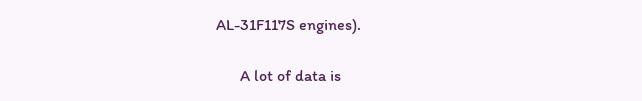AL-31F117S engines).

      A lot of data is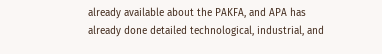already available about the PAKFA, and APA has already done detailed technological, industrial, and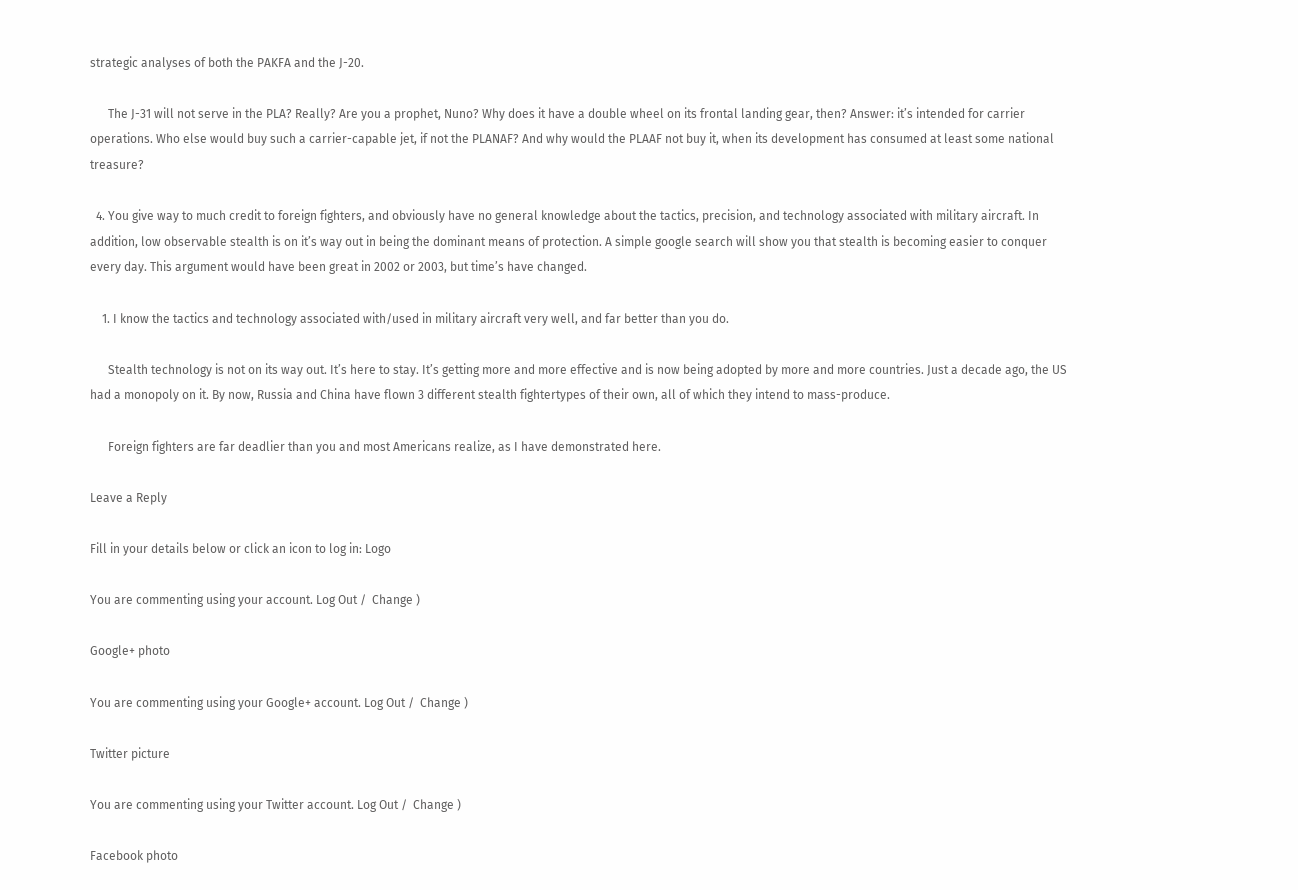strategic analyses of both the PAKFA and the J-20.

      The J-31 will not serve in the PLA? Really? Are you a prophet, Nuno? Why does it have a double wheel on its frontal landing gear, then? Answer: it’s intended for carrier operations. Who else would buy such a carrier-capable jet, if not the PLANAF? And why would the PLAAF not buy it, when its development has consumed at least some national treasure?

  4. You give way to much credit to foreign fighters, and obviously have no general knowledge about the tactics, precision, and technology associated with military aircraft. In addition, low observable stealth is on it’s way out in being the dominant means of protection. A simple google search will show you that stealth is becoming easier to conquer every day. This argument would have been great in 2002 or 2003, but time’s have changed.

    1. I know the tactics and technology associated with/used in military aircraft very well, and far better than you do.

      Stealth technology is not on its way out. It’s here to stay. It’s getting more and more effective and is now being adopted by more and more countries. Just a decade ago, the US had a monopoly on it. By now, Russia and China have flown 3 different stealth fightertypes of their own, all of which they intend to mass-produce.

      Foreign fighters are far deadlier than you and most Americans realize, as I have demonstrated here.

Leave a Reply

Fill in your details below or click an icon to log in: Logo

You are commenting using your account. Log Out /  Change )

Google+ photo

You are commenting using your Google+ account. Log Out /  Change )

Twitter picture

You are commenting using your Twitter account. Log Out /  Change )

Facebook photo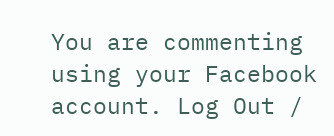You are commenting using your Facebook account. Log Out /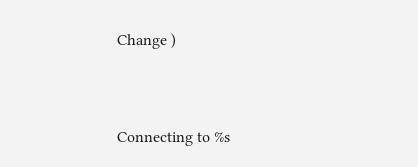Change )


Connecting to %s